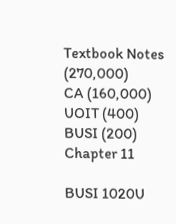Textbook Notes (270,000)
CA (160,000)
UOIT (400)
BUSI (200)
Chapter 11

BUSI 1020U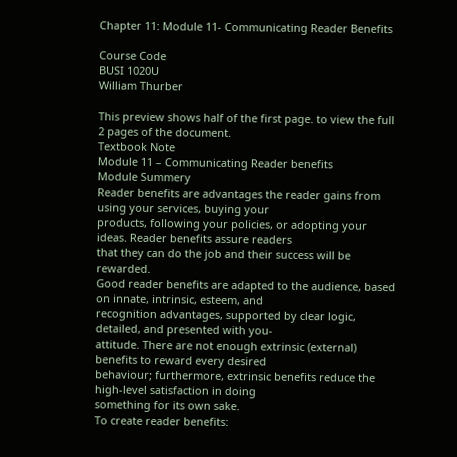Chapter 11: Module 11- Communicating Reader Benefits

Course Code
BUSI 1020U
William Thurber

This preview shows half of the first page. to view the full 2 pages of the document.
Textbook Note
Module 11 – Communicating Reader benefits
Module Summery
Reader benefits are advantages the reader gains from using your services, buying your
products, following your policies, or adopting your ideas. Reader benefits assure readers
that they can do the job and their success will be rewarded.
Good reader benefits are adapted to the audience, based on innate, intrinsic, esteem, and
recognition advantages, supported by clear logic, detailed, and presented with you-
attitude. There are not enough extrinsic (external) benefits to reward every desired
behaviour; furthermore, extrinsic benefits reduce the high-level satisfaction in doing
something for its own sake.
To create reader benefits: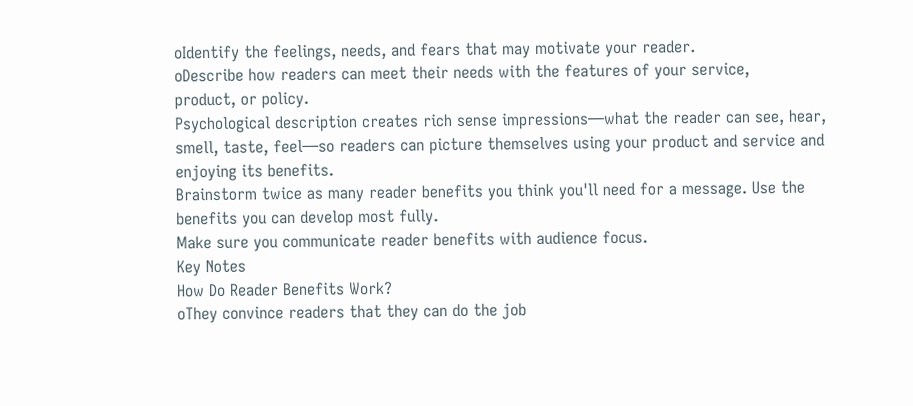oIdentify the feelings, needs, and fears that may motivate your reader.
oDescribe how readers can meet their needs with the features of your service,
product, or policy.
Psychological description creates rich sense impressions—what the reader can see, hear,
smell, taste, feel—so readers can picture themselves using your product and service and
enjoying its benefits.
Brainstorm twice as many reader benefits you think you'll need for a message. Use the
benefits you can develop most fully.
Make sure you communicate reader benefits with audience focus.
Key Notes
How Do Reader Benefits Work?
oThey convince readers that they can do the job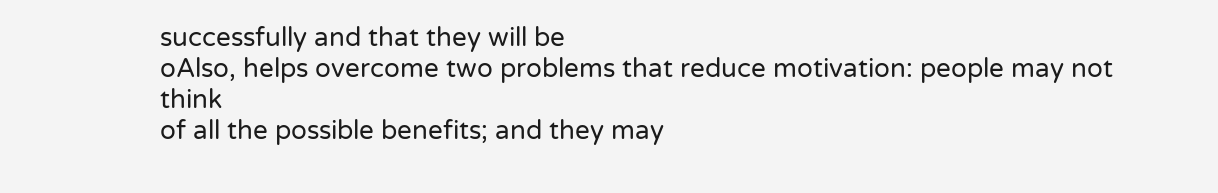successfully and that they will be
oAlso, helps overcome two problems that reduce motivation: people may not think
of all the possible benefits; and they may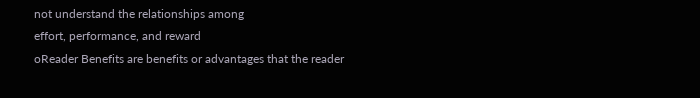not understand the relationships among
effort, performance, and reward
oReader Benefits are benefits or advantages that the reader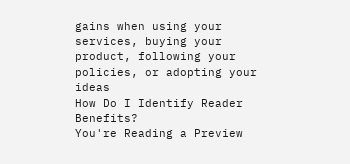gains when using your
services, buying your product, following your policies, or adopting your ideas
How Do I Identify Reader Benefits?
You're Reading a Preview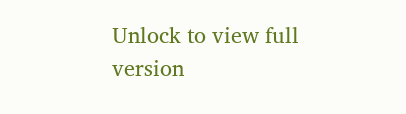Unlock to view full version